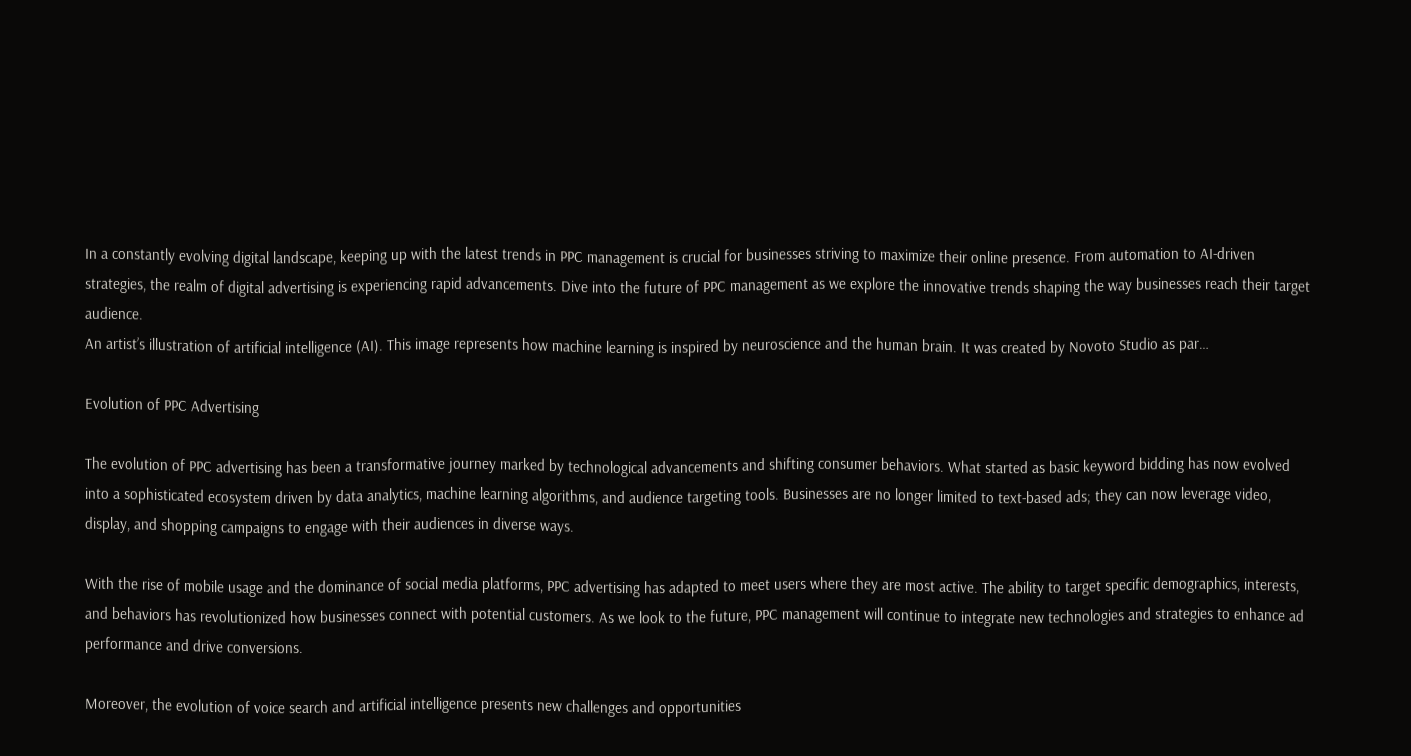In a constantly evolving digital landscape, keeping up with the latest trends in PPC management is crucial for businesses striving to maximize their online presence. From automation to AI-driven strategies, the realm of digital advertising is experiencing rapid advancements. Dive into the future of PPC management as we explore the innovative trends shaping the way businesses reach their target audience.
An artist’s illustration of artificial intelligence (AI). This image represents how machine learning is inspired by neuroscience and the human brain. It was created by Novoto Studio as par…

Evolution of PPC Advertising

The evolution of PPC advertising has been a transformative journey marked by technological advancements and shifting consumer behaviors. What started as basic keyword bidding has now evolved into a sophisticated ecosystem driven by data analytics, machine learning algorithms, and audience targeting tools. Businesses are no longer limited to text-based ads; they can now leverage video, display, and shopping campaigns to engage with their audiences in diverse ways.

With the rise of mobile usage and the dominance of social media platforms, PPC advertising has adapted to meet users where they are most active. The ability to target specific demographics, interests, and behaviors has revolutionized how businesses connect with potential customers. As we look to the future, PPC management will continue to integrate new technologies and strategies to enhance ad performance and drive conversions.

Moreover, the evolution of voice search and artificial intelligence presents new challenges and opportunities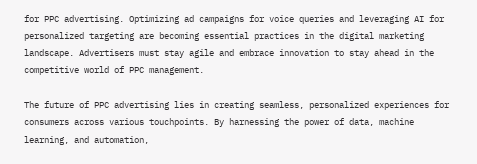for PPC advertising. Optimizing ad campaigns for voice queries and leveraging AI for personalized targeting are becoming essential practices in the digital marketing landscape. Advertisers must stay agile and embrace innovation to stay ahead in the competitive world of PPC management.

The future of PPC advertising lies in creating seamless, personalized experiences for consumers across various touchpoints. By harnessing the power of data, machine learning, and automation,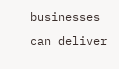businesses can deliver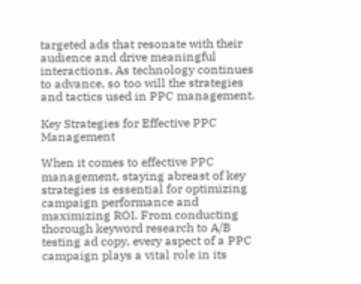targeted ads that resonate with their audience and drive meaningful interactions. As technology continues to advance, so too will the strategies and tactics used in PPC management.

Key Strategies for Effective PPC Management

When it comes to effective PPC management, staying abreast of key strategies is essential for optimizing campaign performance and maximizing ROI. From conducting thorough keyword research to A/B testing ad copy, every aspect of a PPC campaign plays a vital role in its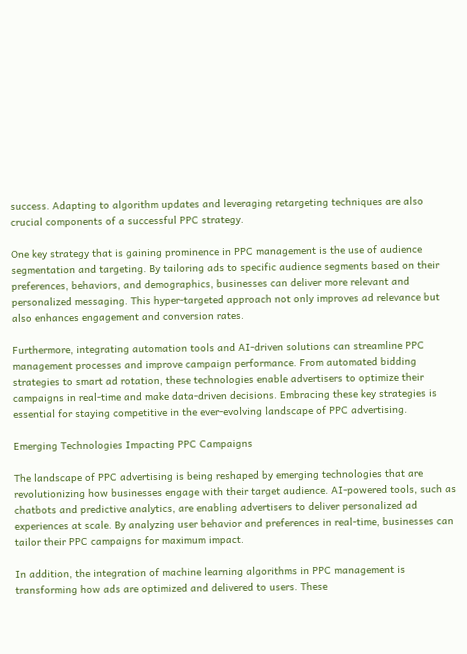success. Adapting to algorithm updates and leveraging retargeting techniques are also crucial components of a successful PPC strategy.

One key strategy that is gaining prominence in PPC management is the use of audience segmentation and targeting. By tailoring ads to specific audience segments based on their preferences, behaviors, and demographics, businesses can deliver more relevant and personalized messaging. This hyper-targeted approach not only improves ad relevance but also enhances engagement and conversion rates.

Furthermore, integrating automation tools and AI-driven solutions can streamline PPC management processes and improve campaign performance. From automated bidding strategies to smart ad rotation, these technologies enable advertisers to optimize their campaigns in real-time and make data-driven decisions. Embracing these key strategies is essential for staying competitive in the ever-evolving landscape of PPC advertising.

Emerging Technologies Impacting PPC Campaigns

The landscape of PPC advertising is being reshaped by emerging technologies that are revolutionizing how businesses engage with their target audience. AI-powered tools, such as chatbots and predictive analytics, are enabling advertisers to deliver personalized ad experiences at scale. By analyzing user behavior and preferences in real-time, businesses can tailor their PPC campaigns for maximum impact.

In addition, the integration of machine learning algorithms in PPC management is transforming how ads are optimized and delivered to users. These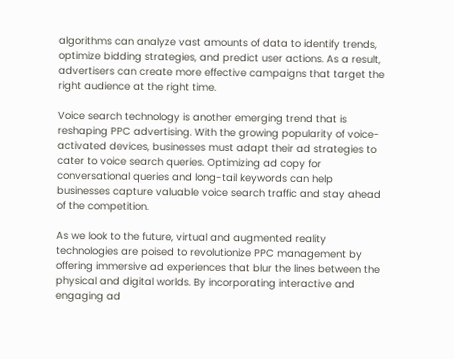algorithms can analyze vast amounts of data to identify trends, optimize bidding strategies, and predict user actions. As a result, advertisers can create more effective campaigns that target the right audience at the right time.

Voice search technology is another emerging trend that is reshaping PPC advertising. With the growing popularity of voice-activated devices, businesses must adapt their ad strategies to cater to voice search queries. Optimizing ad copy for conversational queries and long-tail keywords can help businesses capture valuable voice search traffic and stay ahead of the competition.

As we look to the future, virtual and augmented reality technologies are poised to revolutionize PPC management by offering immersive ad experiences that blur the lines between the physical and digital worlds. By incorporating interactive and engaging ad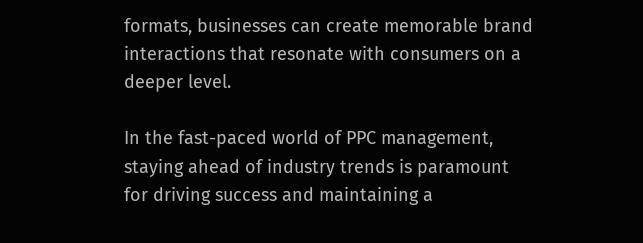formats, businesses can create memorable brand interactions that resonate with consumers on a deeper level.

In the fast-paced world of PPC management, staying ahead of industry trends is paramount for driving success and maintaining a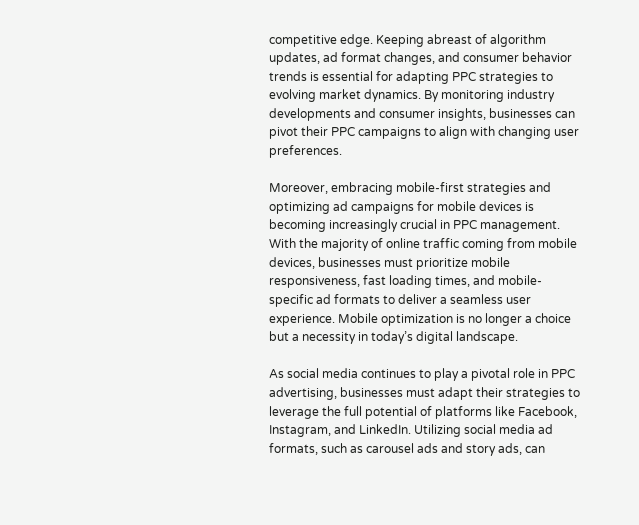competitive edge. Keeping abreast of algorithm updates, ad format changes, and consumer behavior trends is essential for adapting PPC strategies to evolving market dynamics. By monitoring industry developments and consumer insights, businesses can pivot their PPC campaigns to align with changing user preferences.

Moreover, embracing mobile-first strategies and optimizing ad campaigns for mobile devices is becoming increasingly crucial in PPC management. With the majority of online traffic coming from mobile devices, businesses must prioritize mobile responsiveness, fast loading times, and mobile-specific ad formats to deliver a seamless user experience. Mobile optimization is no longer a choice but a necessity in today’s digital landscape.

As social media continues to play a pivotal role in PPC advertising, businesses must adapt their strategies to leverage the full potential of platforms like Facebook, Instagram, and LinkedIn. Utilizing social media ad formats, such as carousel ads and story ads, can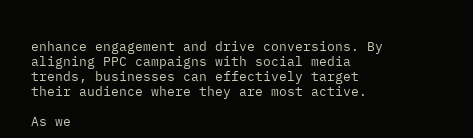enhance engagement and drive conversions. By aligning PPC campaigns with social media trends, businesses can effectively target their audience where they are most active.

As we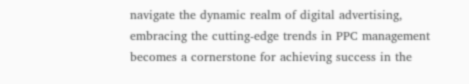navigate the dynamic realm of digital advertising, embracing the cutting-edge trends in PPC management becomes a cornerstone for achieving success in the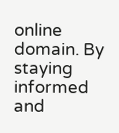online domain. By staying informed and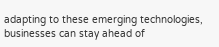adapting to these emerging technologies, businesses can stay ahead of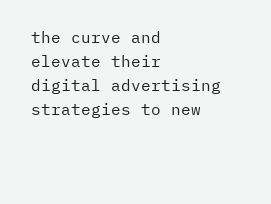the curve and elevate their digital advertising strategies to new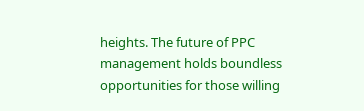heights. The future of PPC management holds boundless opportunities for those willing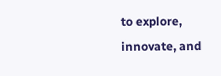to explore, innovate, and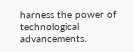harness the power of technological advancements.